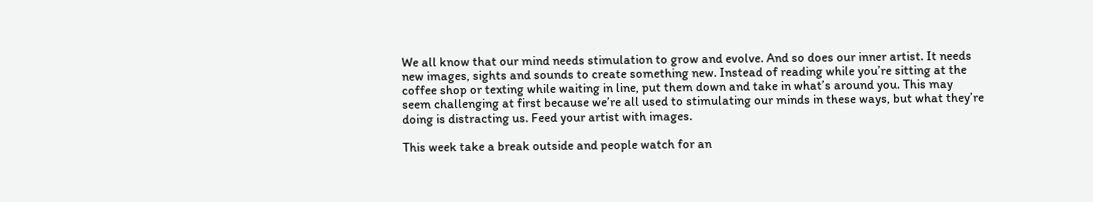We all know that our mind needs stimulation to grow and evolve. And so does our inner artist. It needs new images, sights and sounds to create something new. Instead of reading while you’re sitting at the coffee shop or texting while waiting in line, put them down and take in what’s around you. This may seem challenging at first because we’re all used to stimulating our minds in these ways, but what they’re doing is distracting us. Feed your artist with images.

This week take a break outside and people watch for an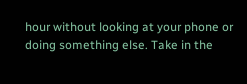hour without looking at your phone or doing something else. Take in the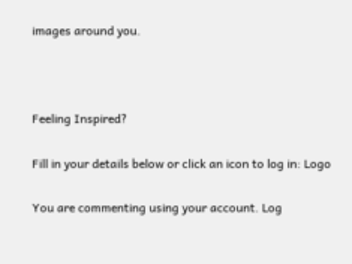images around you.



Feeling Inspired?

Fill in your details below or click an icon to log in: Logo

You are commenting using your account. Log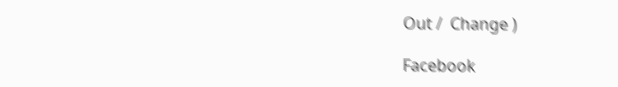Out /  Change )

Facebook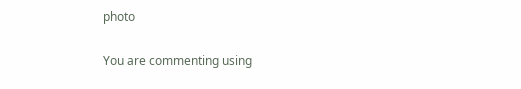photo

You are commenting using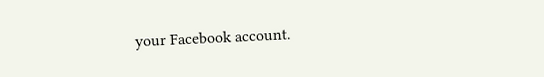your Facebook account.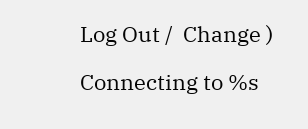Log Out /  Change )

Connecting to %s